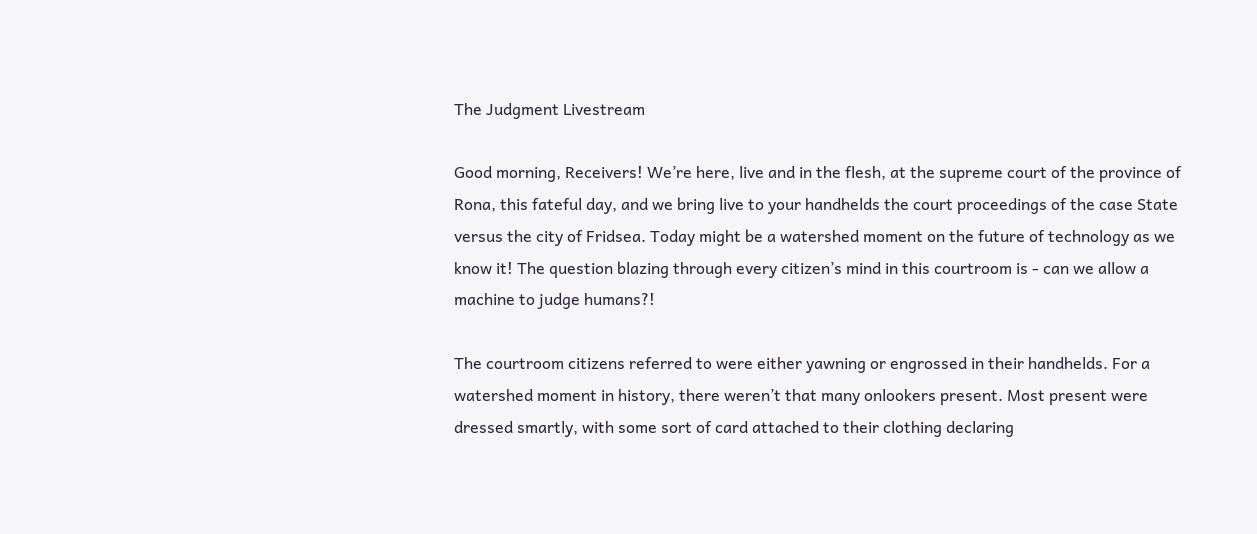The Judgment Livestream

Good morning, Receivers! We’re here, live and in the flesh, at the supreme court of the province of Rona, this fateful day, and we bring live to your handhelds the court proceedings of the case State versus the city of Fridsea. Today might be a watershed moment on the future of technology as we know it! The question blazing through every citizen’s mind in this courtroom is - can we allow a machine to judge humans?!

The courtroom citizens referred to were either yawning or engrossed in their handhelds. For a watershed moment in history, there weren’t that many onlookers present. Most present were dressed smartly, with some sort of card attached to their clothing declaring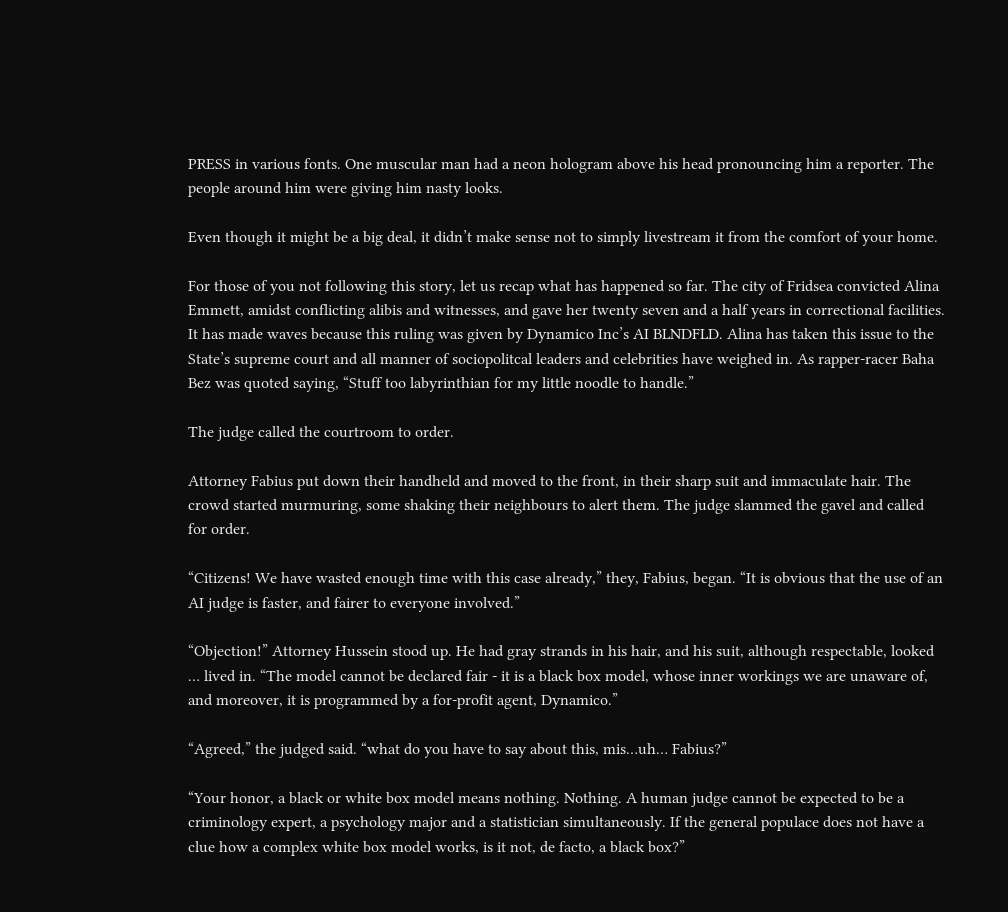PRESS in various fonts. One muscular man had a neon hologram above his head pronouncing him a reporter. The people around him were giving him nasty looks.

Even though it might be a big deal, it didn’t make sense not to simply livestream it from the comfort of your home.

For those of you not following this story, let us recap what has happened so far. The city of Fridsea convicted Alina Emmett, amidst conflicting alibis and witnesses, and gave her twenty seven and a half years in correctional facilities. It has made waves because this ruling was given by Dynamico Inc’s AI BLNDFLD. Alina has taken this issue to the State’s supreme court and all manner of sociopolitcal leaders and celebrities have weighed in. As rapper-racer Baha Bez was quoted saying, “Stuff too labyrinthian for my little noodle to handle.”

The judge called the courtroom to order.

Attorney Fabius put down their handheld and moved to the front, in their sharp suit and immaculate hair. The crowd started murmuring, some shaking their neighbours to alert them. The judge slammed the gavel and called for order.

“Citizens! We have wasted enough time with this case already,” they, Fabius, began. “It is obvious that the use of an AI judge is faster, and fairer to everyone involved.”

“Objection!” Attorney Hussein stood up. He had gray strands in his hair, and his suit, although respectable, looked … lived in. “The model cannot be declared fair - it is a black box model, whose inner workings we are unaware of, and moreover, it is programmed by a for-profit agent, Dynamico.”

“Agreed,” the judged said. “what do you have to say about this, mis…uh… Fabius?”

“Your honor, a black or white box model means nothing. Nothing. A human judge cannot be expected to be a criminology expert, a psychology major and a statistician simultaneously. If the general populace does not have a clue how a complex white box model works, is it not, de facto, a black box?”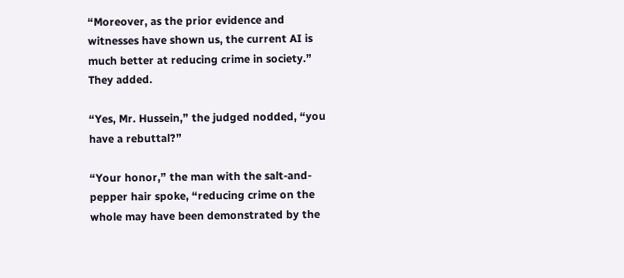“Moreover, as the prior evidence and witnesses have shown us, the current AI is much better at reducing crime in society.” They added.

“Yes, Mr. Hussein,” the judged nodded, “you have a rebuttal?”

“Your honor,” the man with the salt-and-pepper hair spoke, “reducing crime on the whole may have been demonstrated by the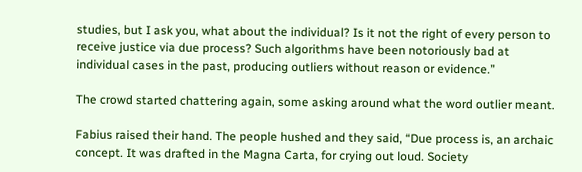studies, but I ask you, what about the individual? Is it not the right of every person to receive justice via due process? Such algorithms have been notoriously bad at individual cases in the past, producing outliers without reason or evidence.”

The crowd started chattering again, some asking around what the word outlier meant.

Fabius raised their hand. The people hushed and they said, “Due process is, an archaic concept. It was drafted in the Magna Carta, for crying out loud. Society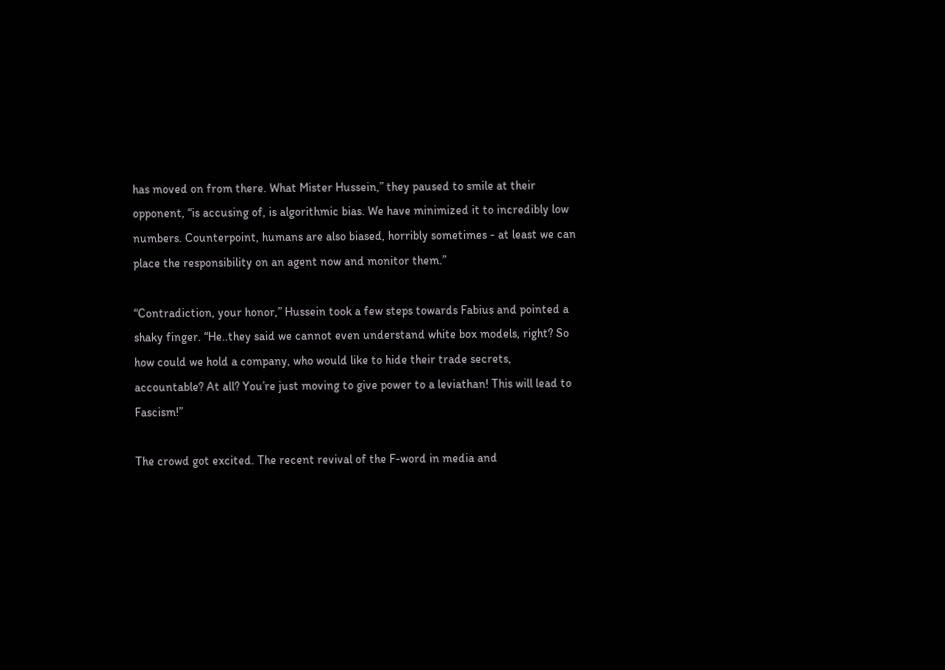has moved on from there. What Mister Hussein,” they paused to smile at their opponent, “is accusing of, is algorithmic bias. We have minimized it to incredibly low numbers. Counterpoint, humans are also biased, horribly sometimes - at least we can place the responsibility on an agent now and monitor them.”

“Contradiction, your honor,” Hussein took a few steps towards Fabius and pointed a shaky finger. “He..they said we cannot even understand white box models, right? So how could we hold a company, who would like to hide their trade secrets, accountable? At all? You’re just moving to give power to a leviathan! This will lead to Fascism!”

The crowd got excited. The recent revival of the F-word in media and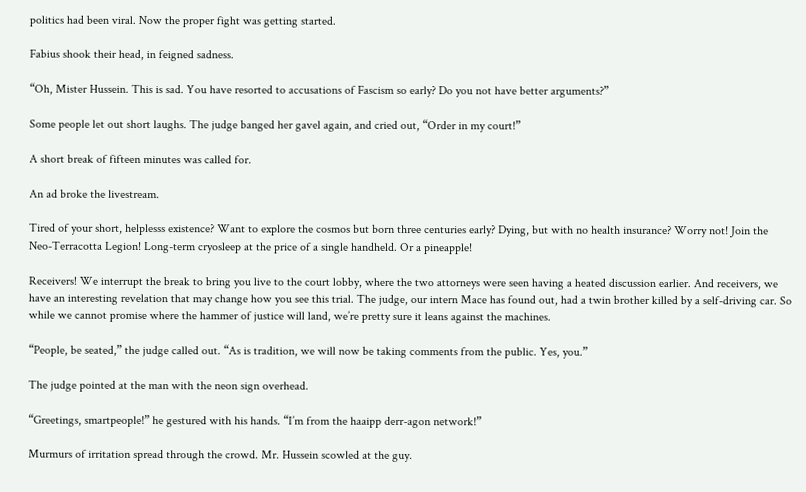politics had been viral. Now the proper fight was getting started.

Fabius shook their head, in feigned sadness.

“Oh, Mister Hussein. This is sad. You have resorted to accusations of Fascism so early? Do you not have better arguments?”

Some people let out short laughs. The judge banged her gavel again, and cried out, “Order in my court!”

A short break of fifteen minutes was called for.

An ad broke the livestream.

Tired of your short, helplesss existence? Want to explore the cosmos but born three centuries early? Dying, but with no health insurance? Worry not! Join the Neo-Terracotta Legion! Long-term cryosleep at the price of a single handheld. Or a pineapple!

Receivers! We interrupt the break to bring you live to the court lobby, where the two attorneys were seen having a heated discussion earlier. And receivers, we have an interesting revelation that may change how you see this trial. The judge, our intern Mace has found out, had a twin brother killed by a self-driving car. So while we cannot promise where the hammer of justice will land, we’re pretty sure it leans against the machines.

“People, be seated,” the judge called out. “As is tradition, we will now be taking comments from the public. Yes, you.”

The judge pointed at the man with the neon sign overhead.

“Greetings, smartpeople!” he gestured with his hands. “I’m from the haaipp derr-agon network!”

Murmurs of irritation spread through the crowd. Mr. Hussein scowled at the guy.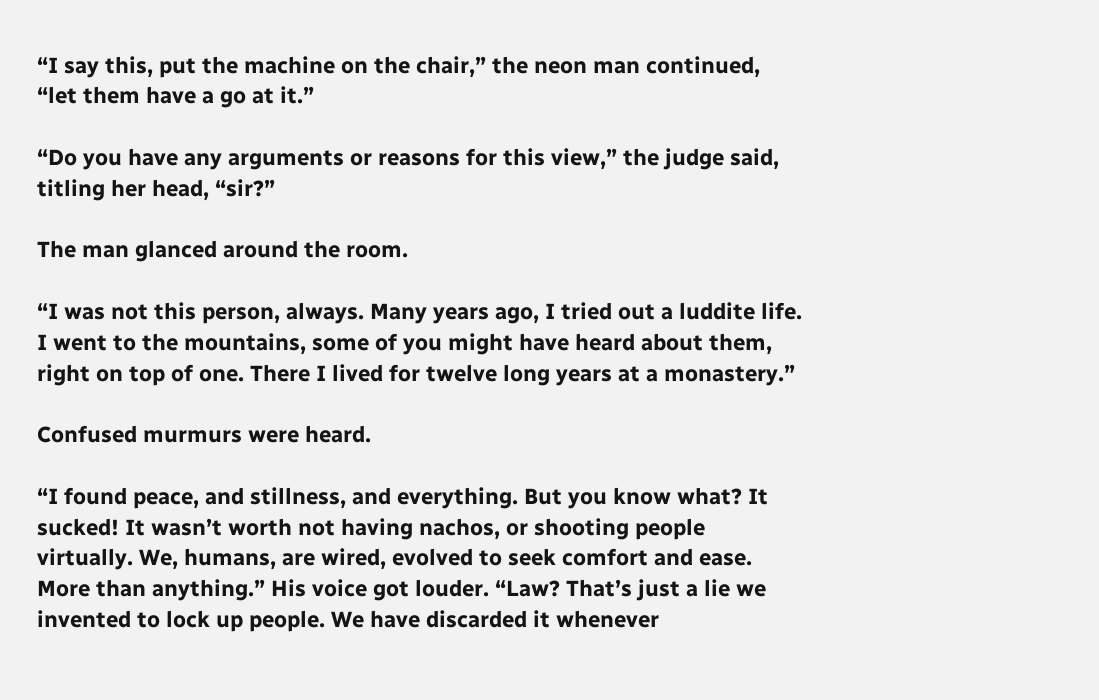“I say this, put the machine on the chair,” the neon man continued, “let them have a go at it.”

“Do you have any arguments or reasons for this view,” the judge said, titling her head, “sir?”

The man glanced around the room.

“I was not this person, always. Many years ago, I tried out a luddite life. I went to the mountains, some of you might have heard about them, right on top of one. There I lived for twelve long years at a monastery.”

Confused murmurs were heard.

“I found peace, and stillness, and everything. But you know what? It sucked! It wasn’t worth not having nachos, or shooting people virtually. We, humans, are wired, evolved to seek comfort and ease. More than anything.” His voice got louder. “Law? That’s just a lie we invented to lock up people. We have discarded it whenever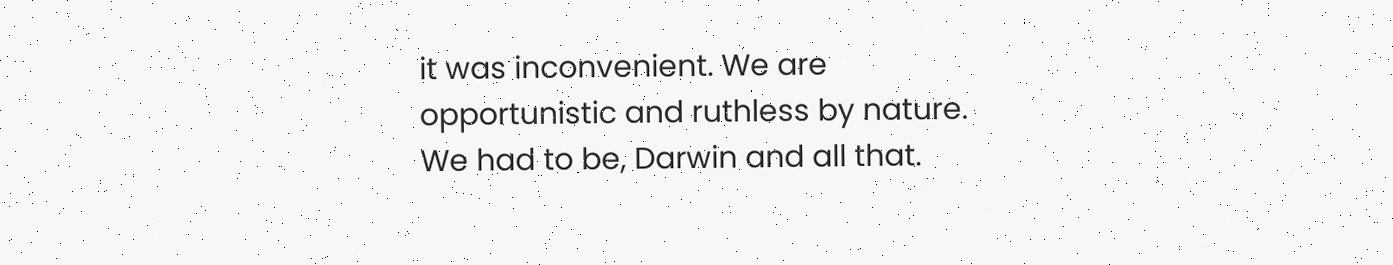it was inconvenient. We are opportunistic and ruthless by nature. We had to be, Darwin and all that.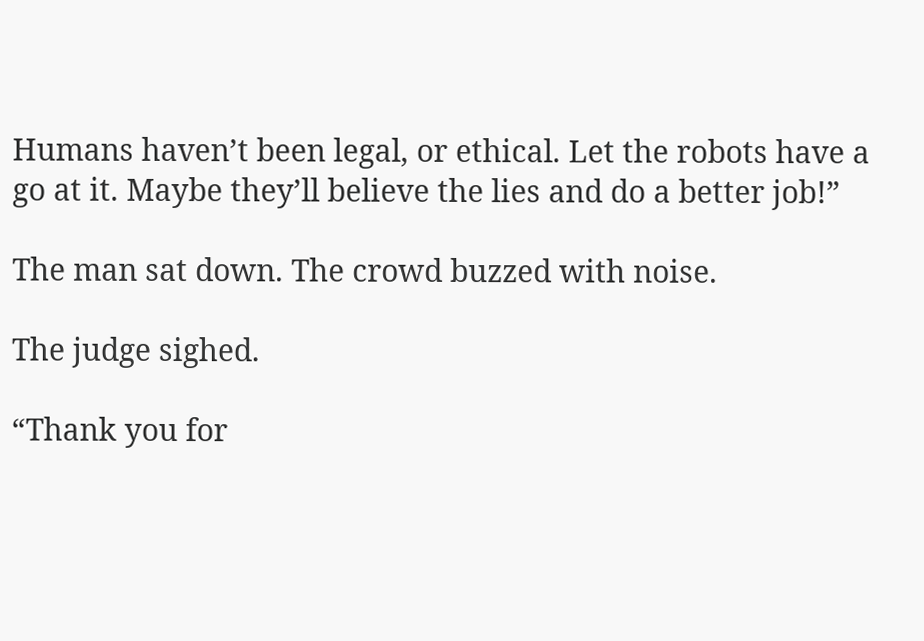Humans haven’t been legal, or ethical. Let the robots have a go at it. Maybe they’ll believe the lies and do a better job!”

The man sat down. The crowd buzzed with noise.

The judge sighed.

“Thank you for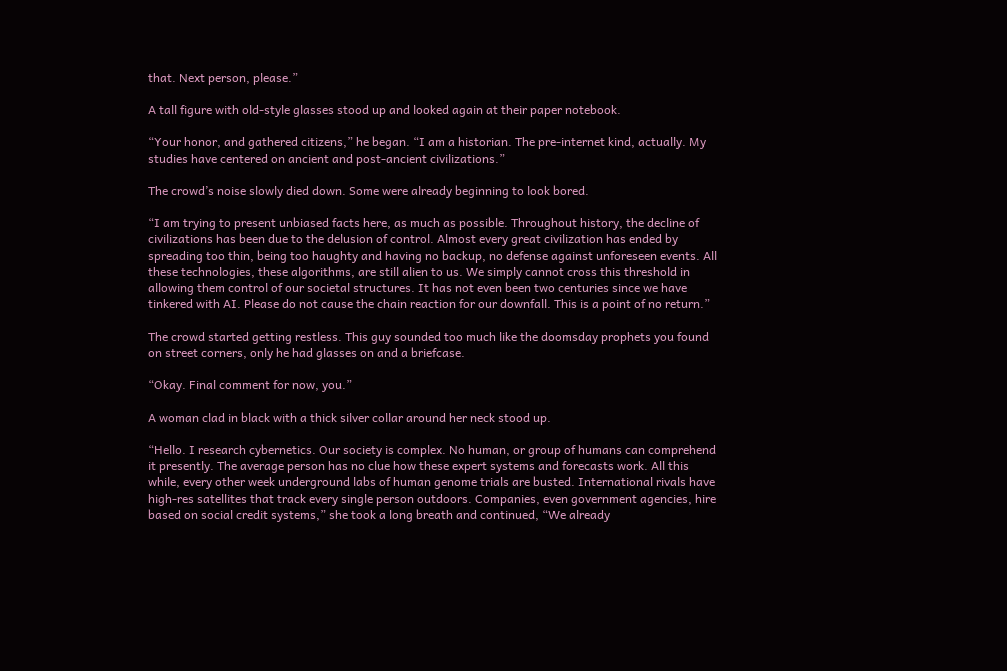that. Next person, please.”

A tall figure with old-style glasses stood up and looked again at their paper notebook.

“Your honor, and gathered citizens,” he began. “I am a historian. The pre-internet kind, actually. My studies have centered on ancient and post-ancient civilizations.”

The crowd’s noise slowly died down. Some were already beginning to look bored.

“I am trying to present unbiased facts here, as much as possible. Throughout history, the decline of civilizations has been due to the delusion of control. Almost every great civilization has ended by spreading too thin, being too haughty and having no backup, no defense against unforeseen events. All these technologies, these algorithms, are still alien to us. We simply cannot cross this threshold in allowing them control of our societal structures. It has not even been two centuries since we have tinkered with AI. Please do not cause the chain reaction for our downfall. This is a point of no return.”

The crowd started getting restless. This guy sounded too much like the doomsday prophets you found on street corners, only he had glasses on and a briefcase.

“Okay. Final comment for now, you.”

A woman clad in black with a thick silver collar around her neck stood up.

“Hello. I research cybernetics. Our society is complex. No human, or group of humans can comprehend it presently. The average person has no clue how these expert systems and forecasts work. All this while, every other week underground labs of human genome trials are busted. International rivals have high-res satellites that track every single person outdoors. Companies, even government agencies, hire based on social credit systems,” she took a long breath and continued, “We already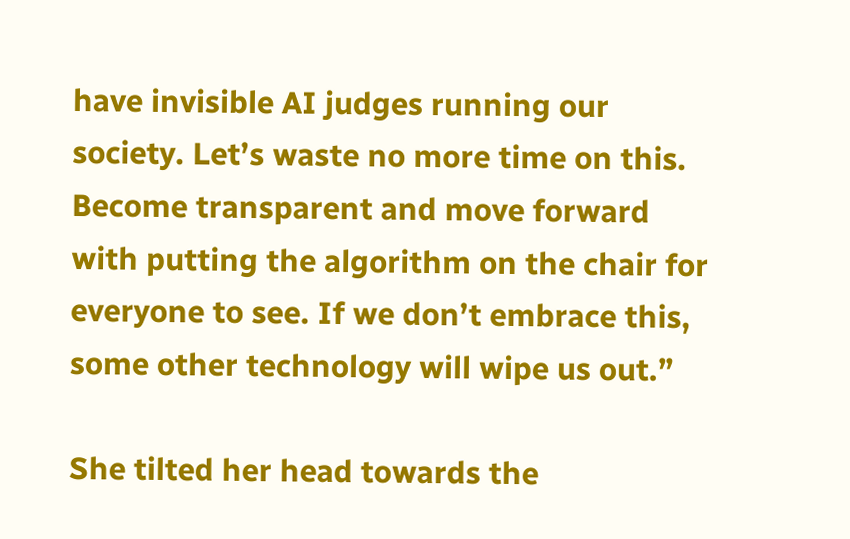have invisible AI judges running our society. Let’s waste no more time on this. Become transparent and move forward with putting the algorithm on the chair for everyone to see. If we don’t embrace this, some other technology will wipe us out.”

She tilted her head towards the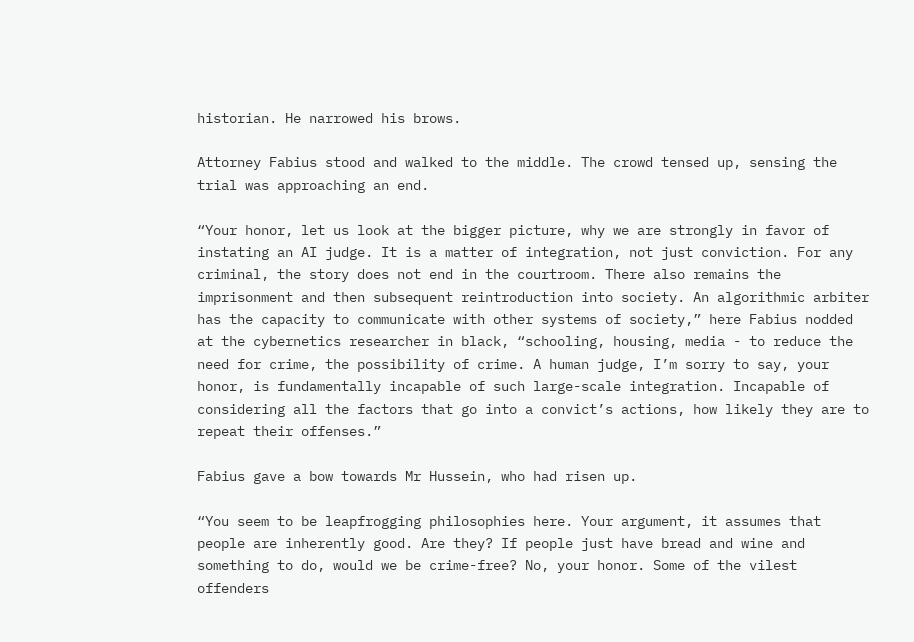historian. He narrowed his brows.

Attorney Fabius stood and walked to the middle. The crowd tensed up, sensing the trial was approaching an end.

“Your honor, let us look at the bigger picture, why we are strongly in favor of instating an AI judge. It is a matter of integration, not just conviction. For any criminal, the story does not end in the courtroom. There also remains the imprisonment and then subsequent reintroduction into society. An algorithmic arbiter has the capacity to communicate with other systems of society,” here Fabius nodded at the cybernetics researcher in black, “schooling, housing, media - to reduce the need for crime, the possibility of crime. A human judge, I’m sorry to say, your honor, is fundamentally incapable of such large-scale integration. Incapable of considering all the factors that go into a convict’s actions, how likely they are to repeat their offenses.”

Fabius gave a bow towards Mr Hussein, who had risen up.

“You seem to be leapfrogging philosophies here. Your argument, it assumes that people are inherently good. Are they? If people just have bread and wine and something to do, would we be crime-free? No, your honor. Some of the vilest offenders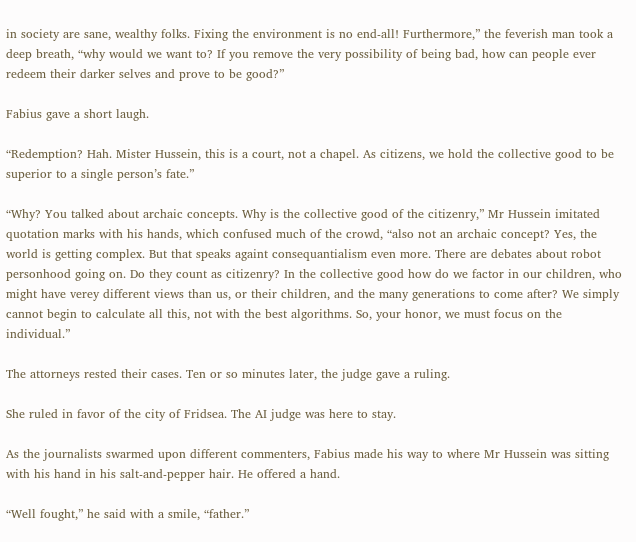in society are sane, wealthy folks. Fixing the environment is no end-all! Furthermore,” the feverish man took a deep breath, “why would we want to? If you remove the very possibility of being bad, how can people ever redeem their darker selves and prove to be good?”

Fabius gave a short laugh.

“Redemption? Hah. Mister Hussein, this is a court, not a chapel. As citizens, we hold the collective good to be superior to a single person’s fate.”

“Why? You talked about archaic concepts. Why is the collective good of the citizenry,” Mr Hussein imitated quotation marks with his hands, which confused much of the crowd, “also not an archaic concept? Yes, the world is getting complex. But that speaks againt consequantialism even more. There are debates about robot personhood going on. Do they count as citizenry? In the collective good how do we factor in our children, who might have verey different views than us, or their children, and the many generations to come after? We simply cannot begin to calculate all this, not with the best algorithms. So, your honor, we must focus on the individual.”

The attorneys rested their cases. Ten or so minutes later, the judge gave a ruling.

She ruled in favor of the city of Fridsea. The AI judge was here to stay.

As the journalists swarmed upon different commenters, Fabius made his way to where Mr Hussein was sitting with his hand in his salt-and-pepper hair. He offered a hand.

“Well fought,” he said with a smile, “father.”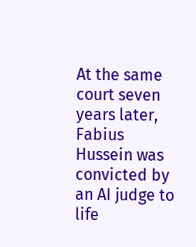At the same court seven years later, Fabius Hussein was convicted by an AI judge to life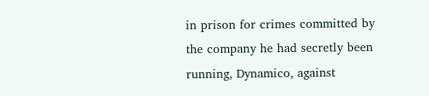in prison for crimes committed by the company he had secretly been running, Dynamico, against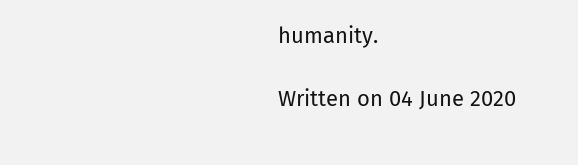humanity.

Written on 04 June 2020